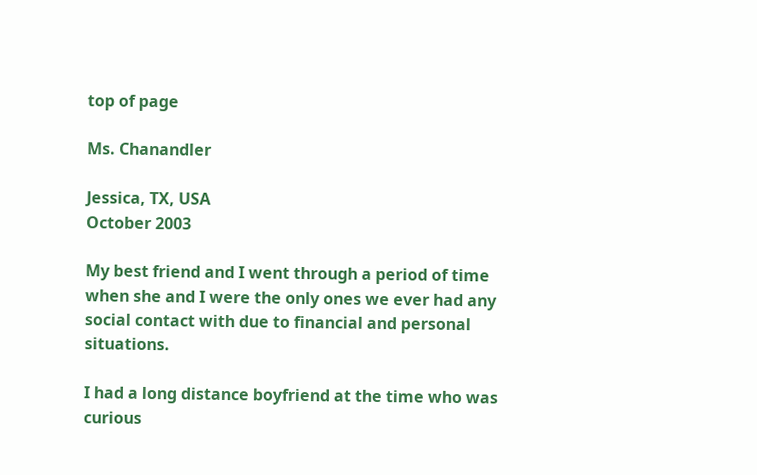top of page

Ms. Chanandler

Jessica, TX, USA
October 2003

My best friend and I went through a period of time when she and I were the only ones we ever had any social contact with due to financial and personal situations.

I had a long distance boyfriend at the time who was curious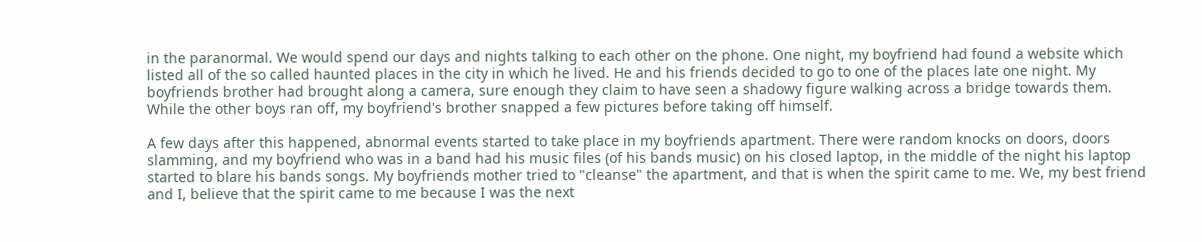in the paranormal. We would spend our days and nights talking to each other on the phone. One night, my boyfriend had found a website which listed all of the so called haunted places in the city in which he lived. He and his friends decided to go to one of the places late one night. My boyfriends brother had brought along a camera, sure enough they claim to have seen a shadowy figure walking across a bridge towards them. While the other boys ran off, my boyfriend's brother snapped a few pictures before taking off himself.

A few days after this happened, abnormal events started to take place in my boyfriends apartment. There were random knocks on doors, doors slamming, and my boyfriend who was in a band had his music files (of his bands music) on his closed laptop, in the middle of the night his laptop started to blare his bands songs. My boyfriends mother tried to "cleanse" the apartment, and that is when the spirit came to me. We, my best friend and I, believe that the spirit came to me because I was the next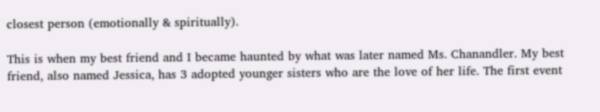closest person (emotionally & spiritually).

This is when my best friend and I became haunted by what was later named Ms. Chanandler. My best friend, also named Jessica, has 3 adopted younger sisters who are the love of her life. The first event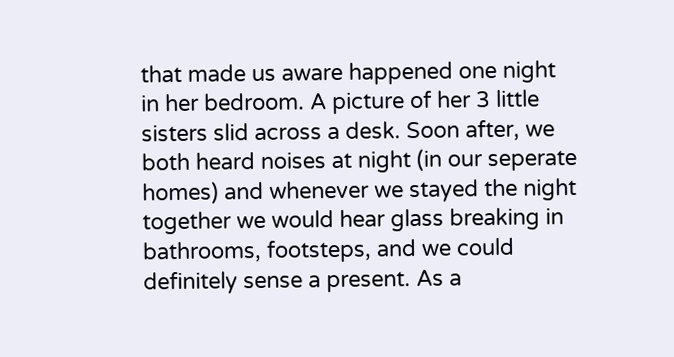that made us aware happened one night in her bedroom. A picture of her 3 little sisters slid across a desk. Soon after, we both heard noises at night (in our seperate homes) and whenever we stayed the night together we would hear glass breaking in bathrooms, footsteps, and we could definitely sense a present. As a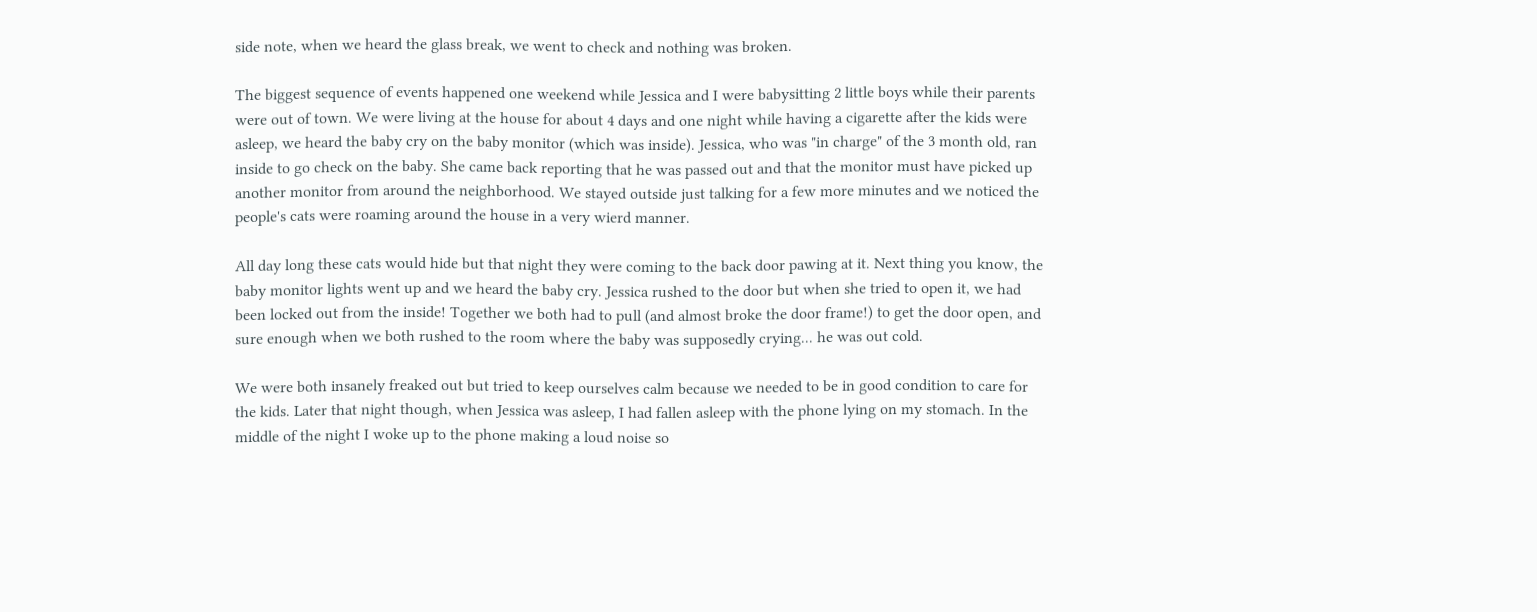side note, when we heard the glass break, we went to check and nothing was broken.

The biggest sequence of events happened one weekend while Jessica and I were babysitting 2 little boys while their parents were out of town. We were living at the house for about 4 days and one night while having a cigarette after the kids were asleep, we heard the baby cry on the baby monitor (which was inside). Jessica, who was "in charge" of the 3 month old, ran inside to go check on the baby. She came back reporting that he was passed out and that the monitor must have picked up another monitor from around the neighborhood. We stayed outside just talking for a few more minutes and we noticed the people's cats were roaming around the house in a very wierd manner.

All day long these cats would hide but that night they were coming to the back door pawing at it. Next thing you know, the baby monitor lights went up and we heard the baby cry. Jessica rushed to the door but when she tried to open it, we had been locked out from the inside! Together we both had to pull (and almost broke the door frame!) to get the door open, and sure enough when we both rushed to the room where the baby was supposedly crying... he was out cold.

We were both insanely freaked out but tried to keep ourselves calm because we needed to be in good condition to care for the kids. Later that night though, when Jessica was asleep, I had fallen asleep with the phone lying on my stomach. In the middle of the night I woke up to the phone making a loud noise so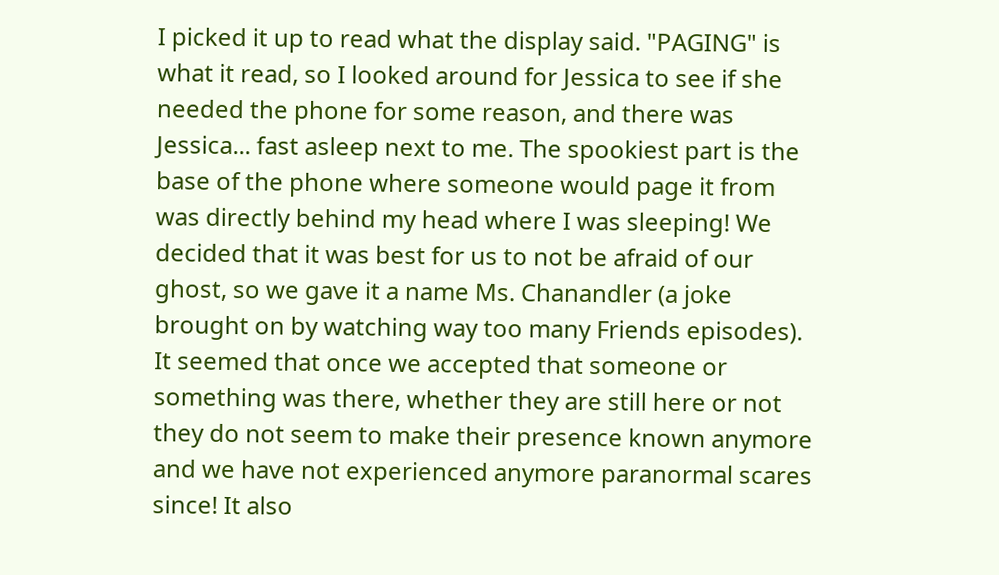I picked it up to read what the display said. "PAGING" is what it read, so I looked around for Jessica to see if she needed the phone for some reason, and there was Jessica... fast asleep next to me. The spookiest part is the base of the phone where someone would page it from was directly behind my head where I was sleeping! We decided that it was best for us to not be afraid of our ghost, so we gave it a name Ms. Chanandler (a joke brought on by watching way too many Friends episodes). It seemed that once we accepted that someone or something was there, whether they are still here or not they do not seem to make their presence known anymore and we have not experienced anymore paranormal scares since! It also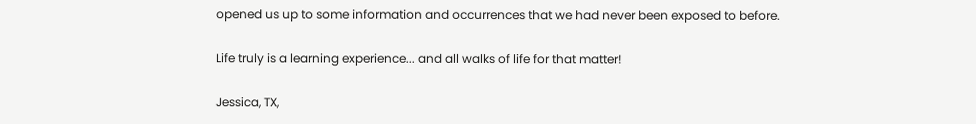opened us up to some information and occurrences that we had never been exposed to before.

Life truly is a learning experience... and all walks of life for that matter!

Jessica, TX,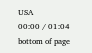USA
00:00 / 01:04
bottom of page